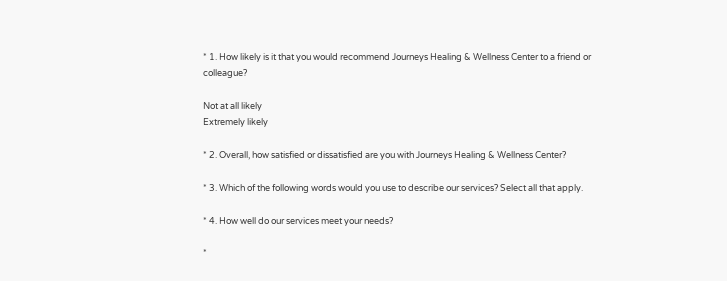* 1. How likely is it that you would recommend Journeys Healing & Wellness Center to a friend or colleague?

Not at all likely
Extremely likely

* 2. Overall, how satisfied or dissatisfied are you with Journeys Healing & Wellness Center?

* 3. Which of the following words would you use to describe our services? Select all that apply.

* 4. How well do our services meet your needs?

*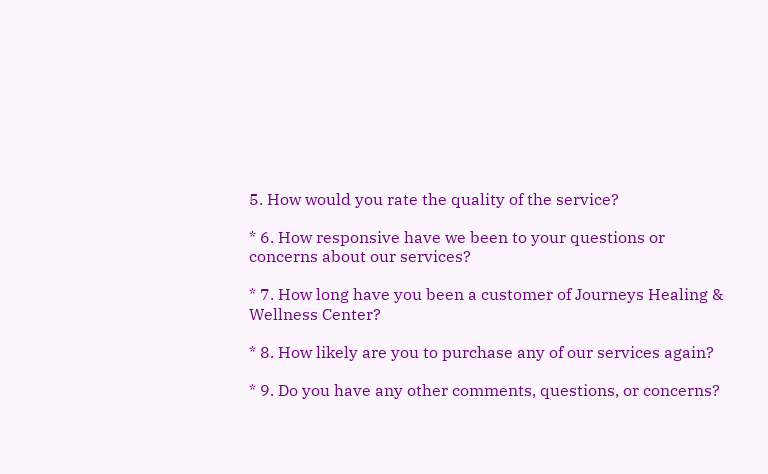5. How would you rate the quality of the service?

* 6. How responsive have we been to your questions or concerns about our services?

* 7. How long have you been a customer of Journeys Healing & Wellness Center?

* 8. How likely are you to purchase any of our services again?

* 9. Do you have any other comments, questions, or concerns?